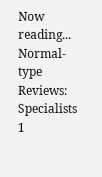Now reading...
Normal-type Reviews: Specialists 1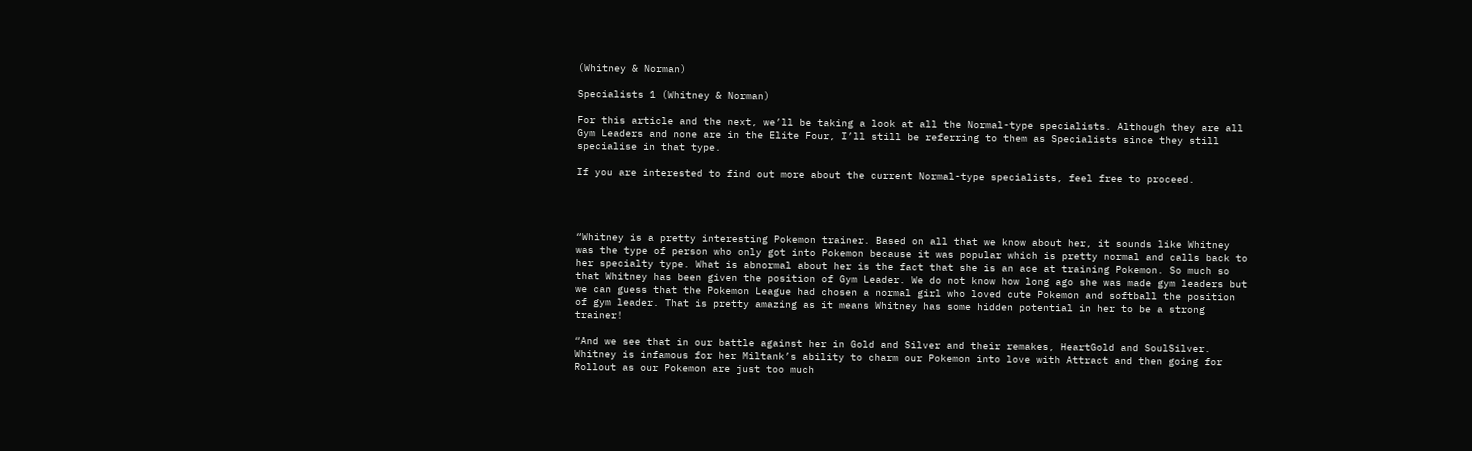(Whitney & Norman)

Specialists 1 (Whitney & Norman)

For this article and the next, we’ll be taking a look at all the Normal-type specialists. Although they are all Gym Leaders and none are in the Elite Four, I’ll still be referring to them as Specialists since they still specialise in that type.

If you are interested to find out more about the current Normal-type specialists, feel free to proceed.




“Whitney is a pretty interesting Pokemon trainer. Based on all that we know about her, it sounds like Whitney was the type of person who only got into Pokemon because it was popular which is pretty normal and calls back to her specialty type. What is abnormal about her is the fact that she is an ace at training Pokemon. So much so that Whitney has been given the position of Gym Leader. We do not know how long ago she was made gym leaders but we can guess that the Pokemon League had chosen a normal girl who loved cute Pokemon and softball the position of gym leader. That is pretty amazing as it means Whitney has some hidden potential in her to be a strong trainer!

“And we see that in our battle against her in Gold and Silver and their remakes, HeartGold and SoulSilver. Whitney is infamous for her Miltank’s ability to charm our Pokemon into love with Attract and then going for Rollout as our Pokemon are just too much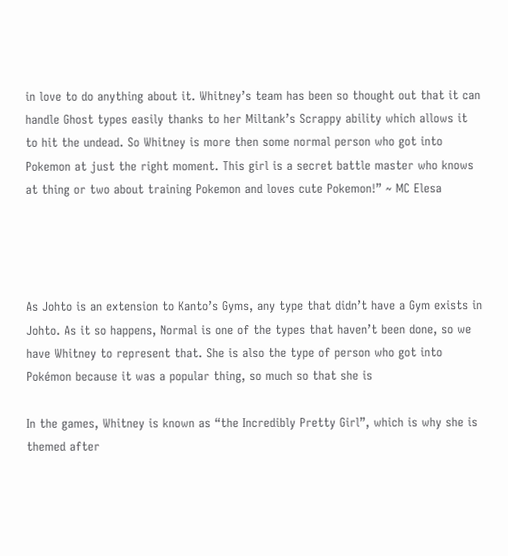in love to do anything about it. Whitney’s team has been so thought out that it can handle Ghost types easily thanks to her Miltank’s Scrappy ability which allows it to hit the undead. So Whitney is more then some normal person who got into Pokemon at just the right moment. This girl is a secret battle master who knows at thing or two about training Pokemon and loves cute Pokemon!” ~ MC Elesa




As Johto is an extension to Kanto’s Gyms, any type that didn’t have a Gym exists in Johto. As it so happens, Normal is one of the types that haven’t been done, so we have Whitney to represent that. She is also the type of person who got into Pokémon because it was a popular thing, so much so that she is

In the games, Whitney is known as “the Incredibly Pretty Girl”, which is why she is themed after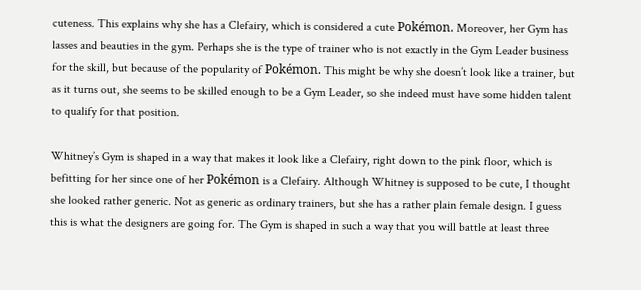cuteness. This explains why she has a Clefairy, which is considered a cute Pokémon. Moreover, her Gym has lasses and beauties in the gym. Perhaps she is the type of trainer who is not exactly in the Gym Leader business for the skill, but because of the popularity of Pokémon. This might be why she doesn’t look like a trainer, but as it turns out, she seems to be skilled enough to be a Gym Leader, so she indeed must have some hidden talent to qualify for that position.

Whitney’s Gym is shaped in a way that makes it look like a Clefairy, right down to the pink floor, which is befitting for her since one of her Pokémon is a Clefairy. Although Whitney is supposed to be cute, I thought she looked rather generic. Not as generic as ordinary trainers, but she has a rather plain female design. I guess this is what the designers are going for. The Gym is shaped in such a way that you will battle at least three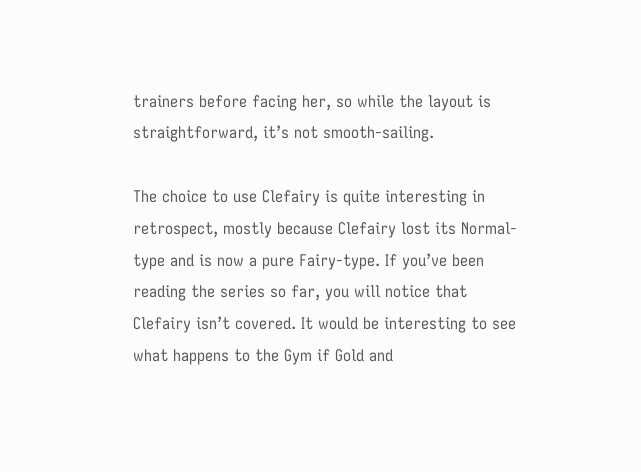trainers before facing her, so while the layout is straightforward, it’s not smooth-sailing.

The choice to use Clefairy is quite interesting in retrospect, mostly because Clefairy lost its Normal-type and is now a pure Fairy-type. If you’ve been reading the series so far, you will notice that Clefairy isn’t covered. It would be interesting to see what happens to the Gym if Gold and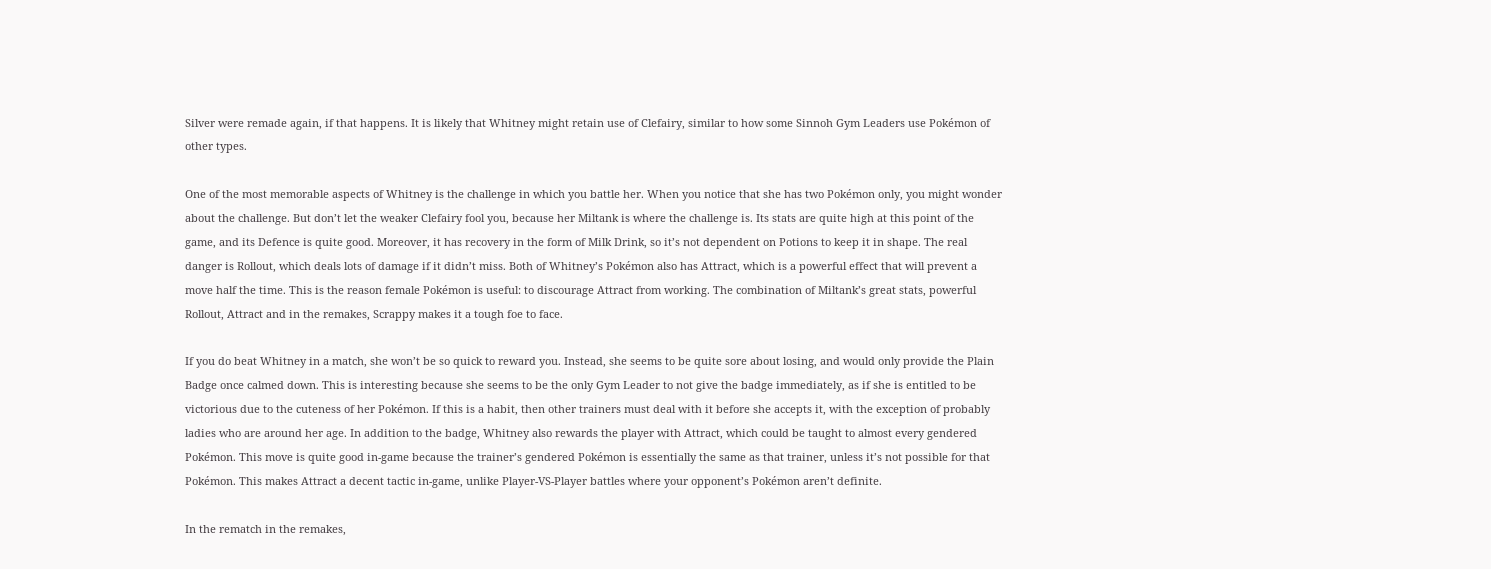Silver were remade again, if that happens. It is likely that Whitney might retain use of Clefairy, similar to how some Sinnoh Gym Leaders use Pokémon of other types.

One of the most memorable aspects of Whitney is the challenge in which you battle her. When you notice that she has two Pokémon only, you might wonder about the challenge. But don’t let the weaker Clefairy fool you, because her Miltank is where the challenge is. Its stats are quite high at this point of the game, and its Defence is quite good. Moreover, it has recovery in the form of Milk Drink, so it’s not dependent on Potions to keep it in shape. The real danger is Rollout, which deals lots of damage if it didn’t miss. Both of Whitney’s Pokémon also has Attract, which is a powerful effect that will prevent a move half the time. This is the reason female Pokémon is useful: to discourage Attract from working. The combination of Miltank’s great stats, powerful Rollout, Attract and in the remakes, Scrappy makes it a tough foe to face.

If you do beat Whitney in a match, she won’t be so quick to reward you. Instead, she seems to be quite sore about losing, and would only provide the Plain Badge once calmed down. This is interesting because she seems to be the only Gym Leader to not give the badge immediately, as if she is entitled to be victorious due to the cuteness of her Pokémon. If this is a habit, then other trainers must deal with it before she accepts it, with the exception of probably ladies who are around her age. In addition to the badge, Whitney also rewards the player with Attract, which could be taught to almost every gendered Pokémon. This move is quite good in-game because the trainer’s gendered Pokémon is essentially the same as that trainer, unless it’s not possible for that Pokémon. This makes Attract a decent tactic in-game, unlike Player-VS-Player battles where your opponent’s Pokémon aren’t definite.

In the rematch in the remakes,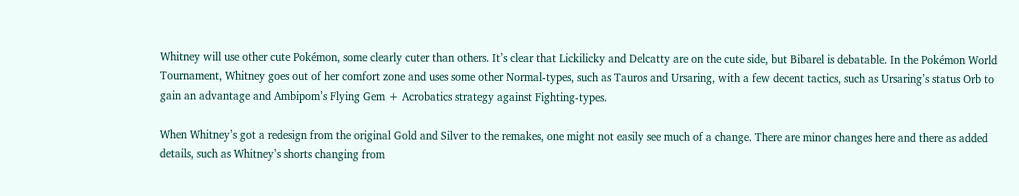Whitney will use other cute Pokémon, some clearly cuter than others. It’s clear that Lickilicky and Delcatty are on the cute side, but Bibarel is debatable. In the Pokémon World Tournament, Whitney goes out of her comfort zone and uses some other Normal-types, such as Tauros and Ursaring, with a few decent tactics, such as Ursaring’s status Orb to gain an advantage and Ambipom’s Flying Gem + Acrobatics strategy against Fighting-types.

When Whitney’s got a redesign from the original Gold and Silver to the remakes, one might not easily see much of a change. There are minor changes here and there as added details, such as Whitney’s shorts changing from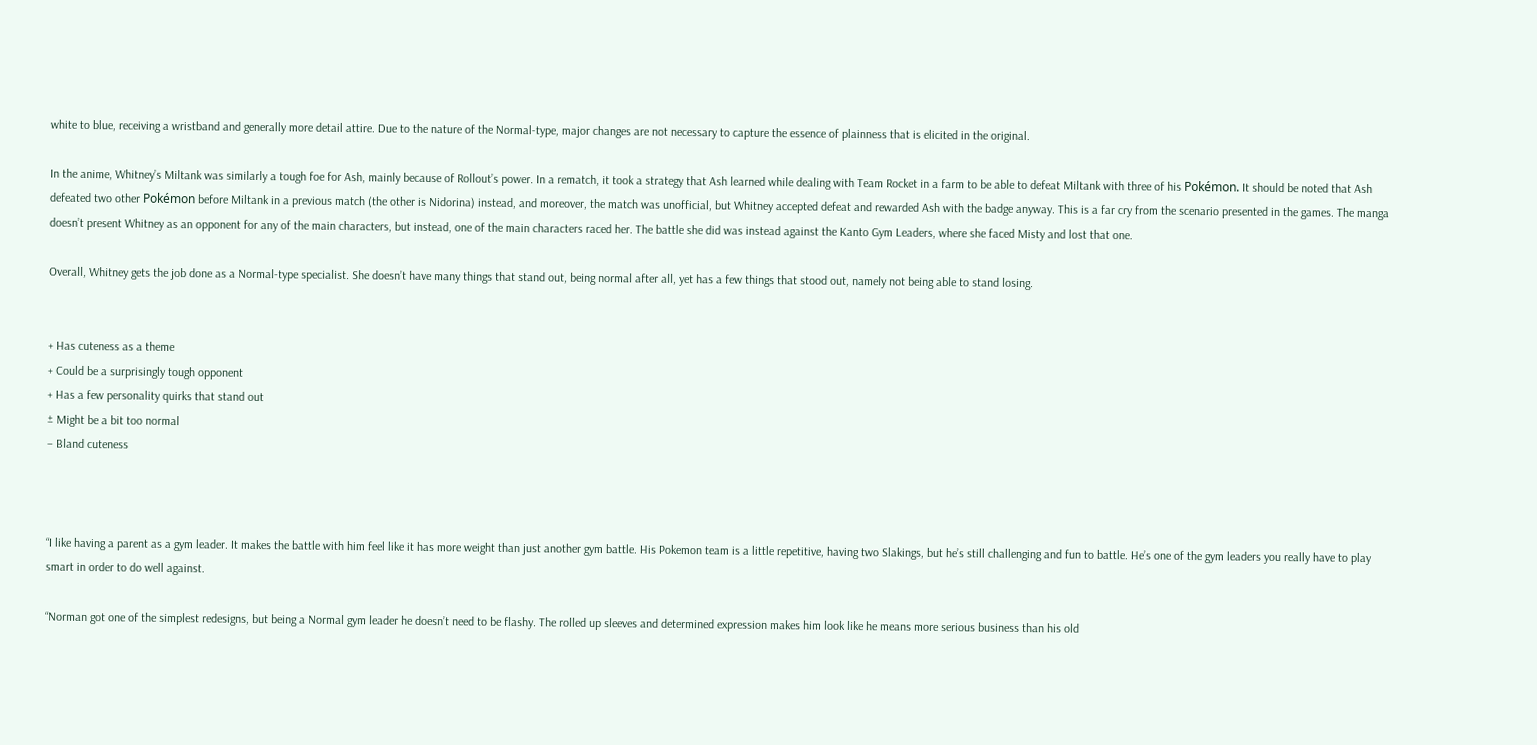white to blue, receiving a wristband and generally more detail attire. Due to the nature of the Normal-type, major changes are not necessary to capture the essence of plainness that is elicited in the original.

In the anime, Whitney’s Miltank was similarly a tough foe for Ash, mainly because of Rollout’s power. In a rematch, it took a strategy that Ash learned while dealing with Team Rocket in a farm to be able to defeat Miltank with three of his Pokémon. It should be noted that Ash defeated two other Pokémon before Miltank in a previous match (the other is Nidorina) instead, and moreover, the match was unofficial, but Whitney accepted defeat and rewarded Ash with the badge anyway. This is a far cry from the scenario presented in the games. The manga doesn’t present Whitney as an opponent for any of the main characters, but instead, one of the main characters raced her. The battle she did was instead against the Kanto Gym Leaders, where she faced Misty and lost that one.

Overall, Whitney gets the job done as a Normal-type specialist. She doesn’t have many things that stand out, being normal after all, yet has a few things that stood out, namely not being able to stand losing.


+ Has cuteness as a theme
+ Could be a surprisingly tough opponent
+ Has a few personality quirks that stand out
± Might be a bit too normal
– Bland cuteness



“I like having a parent as a gym leader. It makes the battle with him feel like it has more weight than just another gym battle. His Pokemon team is a little repetitive, having two Slakings, but he’s still challenging and fun to battle. He’s one of the gym leaders you really have to play smart in order to do well against.

“Norman got one of the simplest redesigns, but being a Normal gym leader he doesn’t need to be flashy. The rolled up sleeves and determined expression makes him look like he means more serious business than his old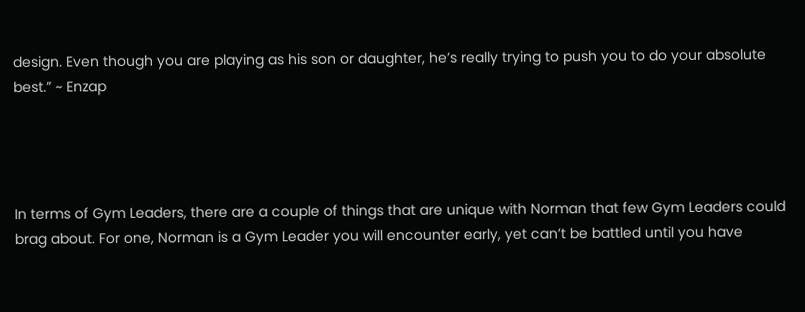design. Even though you are playing as his son or daughter, he’s really trying to push you to do your absolute best.” ~ Enzap




In terms of Gym Leaders, there are a couple of things that are unique with Norman that few Gym Leaders could brag about. For one, Norman is a Gym Leader you will encounter early, yet can’t be battled until you have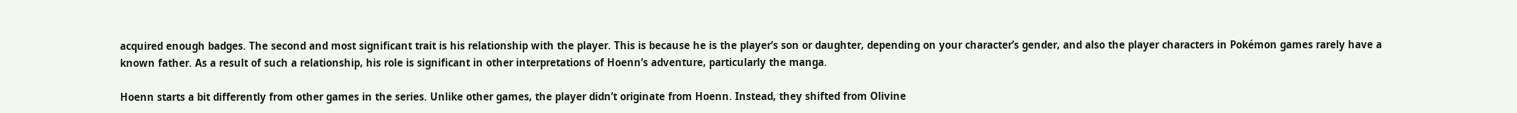acquired enough badges. The second and most significant trait is his relationship with the player. This is because he is the player’s son or daughter, depending on your character’s gender, and also the player characters in Pokémon games rarely have a known father. As a result of such a relationship, his role is significant in other interpretations of Hoenn’s adventure, particularly the manga.

Hoenn starts a bit differently from other games in the series. Unlike other games, the player didn’t originate from Hoenn. Instead, they shifted from Olivine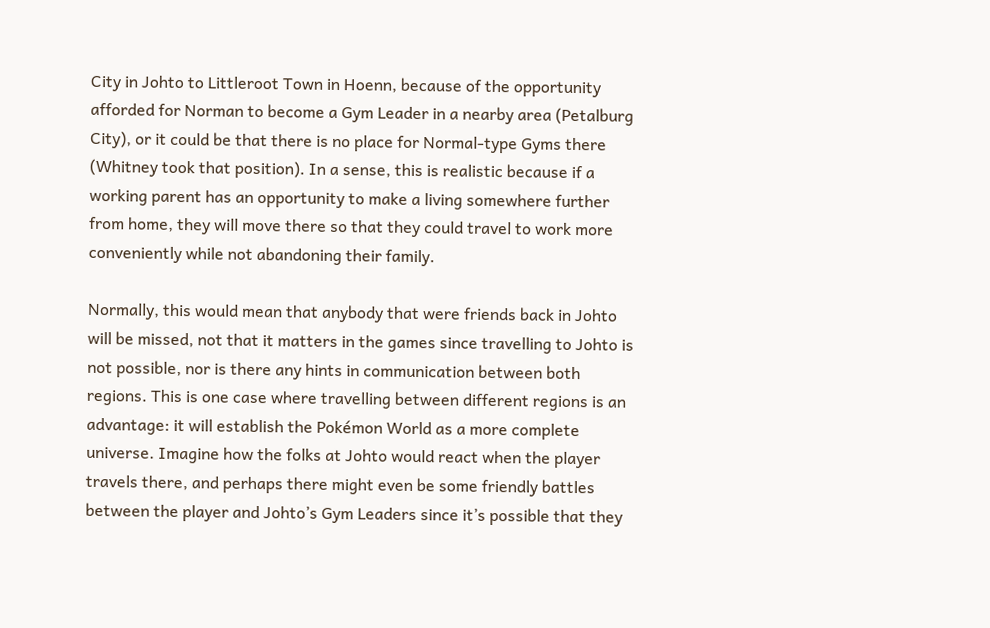City in Johto to Littleroot Town in Hoenn, because of the opportunity afforded for Norman to become a Gym Leader in a nearby area (Petalburg City), or it could be that there is no place for Normal-type Gyms there (Whitney took that position). In a sense, this is realistic because if a working parent has an opportunity to make a living somewhere further from home, they will move there so that they could travel to work more conveniently while not abandoning their family.

Normally, this would mean that anybody that were friends back in Johto will be missed, not that it matters in the games since travelling to Johto is not possible, nor is there any hints in communication between both regions. This is one case where travelling between different regions is an advantage: it will establish the Pokémon World as a more complete universe. Imagine how the folks at Johto would react when the player travels there, and perhaps there might even be some friendly battles between the player and Johto’s Gym Leaders since it’s possible that they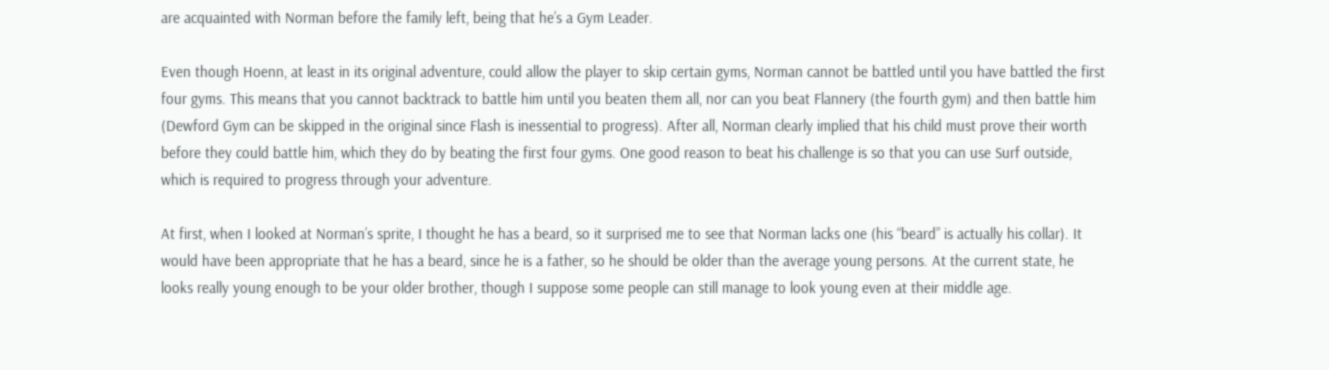are acquainted with Norman before the family left, being that he’s a Gym Leader.

Even though Hoenn, at least in its original adventure, could allow the player to skip certain gyms, Norman cannot be battled until you have battled the first four gyms. This means that you cannot backtrack to battle him until you beaten them all, nor can you beat Flannery (the fourth gym) and then battle him (Dewford Gym can be skipped in the original since Flash is inessential to progress). After all, Norman clearly implied that his child must prove their worth before they could battle him, which they do by beating the first four gyms. One good reason to beat his challenge is so that you can use Surf outside, which is required to progress through your adventure.

At first, when I looked at Norman’s sprite, I thought he has a beard, so it surprised me to see that Norman lacks one (his “beard” is actually his collar). It would have been appropriate that he has a beard, since he is a father, so he should be older than the average young persons. At the current state, he looks really young enough to be your older brother, though I suppose some people can still manage to look young even at their middle age.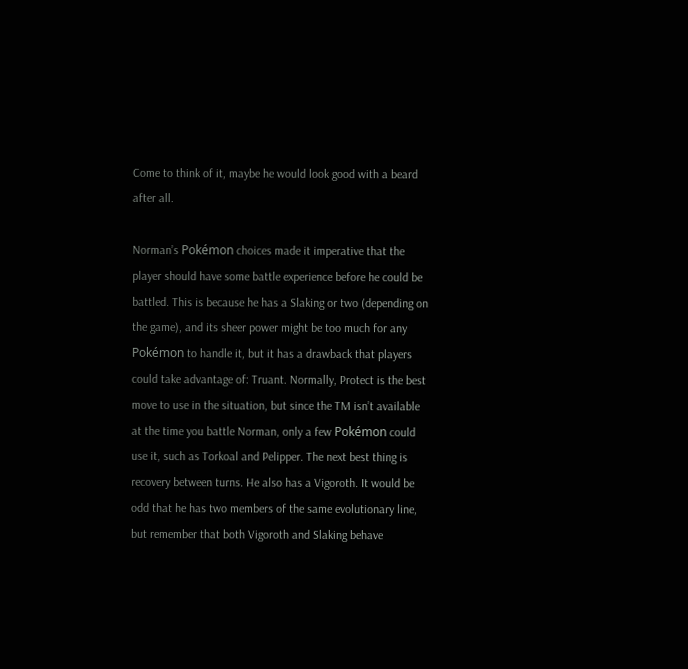Come to think of it, maybe he would look good with a beard after all.

Norman’s Pokémon choices made it imperative that the player should have some battle experience before he could be battled. This is because he has a Slaking or two (depending on the game), and its sheer power might be too much for any Pokémon to handle it, but it has a drawback that players could take advantage of: Truant. Normally, Protect is the best move to use in the situation, but since the TM isn’t available at the time you battle Norman, only a few Pokémon could use it, such as Torkoal and Pelipper. The next best thing is recovery between turns. He also has a Vigoroth. It would be odd that he has two members of the same evolutionary line, but remember that both Vigoroth and Slaking behave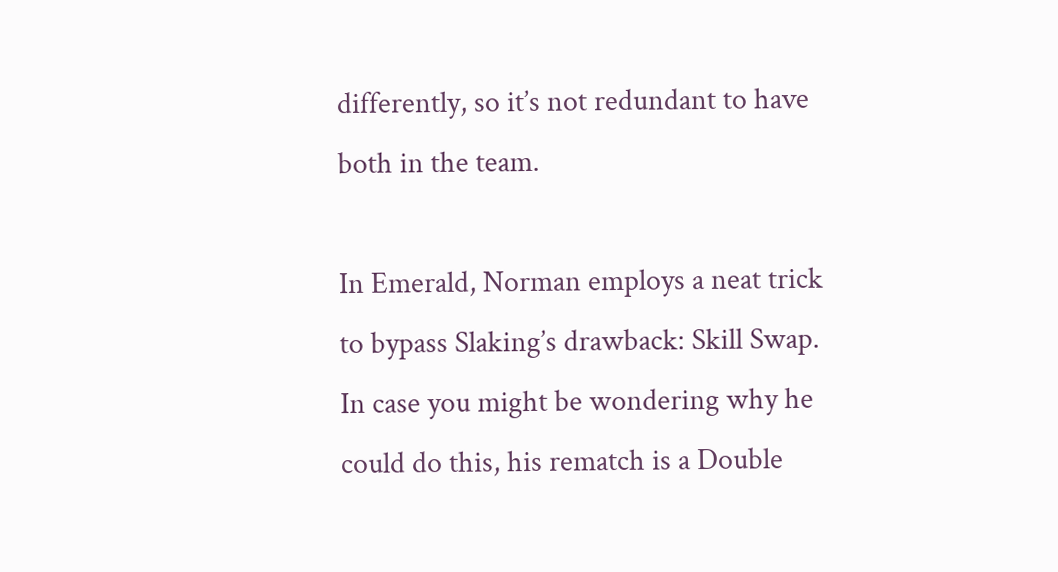differently, so it’s not redundant to have both in the team.

In Emerald, Norman employs a neat trick to bypass Slaking’s drawback: Skill Swap. In case you might be wondering why he could do this, his rematch is a Double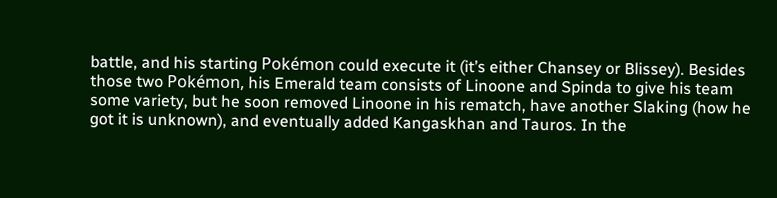battle, and his starting Pokémon could execute it (it’s either Chansey or Blissey). Besides those two Pokémon, his Emerald team consists of Linoone and Spinda to give his team some variety, but he soon removed Linoone in his rematch, have another Slaking (how he got it is unknown), and eventually added Kangaskhan and Tauros. In the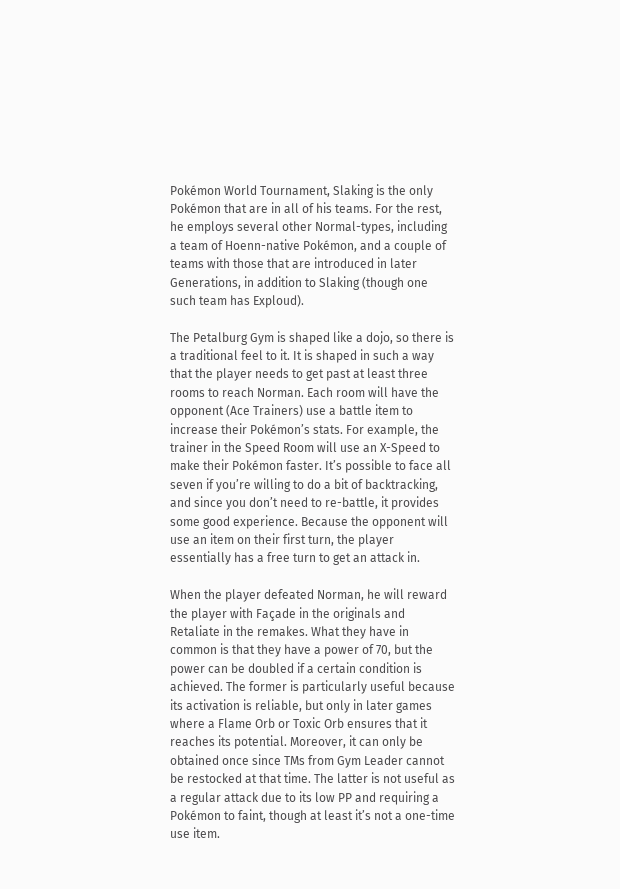Pokémon World Tournament, Slaking is the only Pokémon that are in all of his teams. For the rest, he employs several other Normal-types, including a team of Hoenn-native Pokémon, and a couple of teams with those that are introduced in later Generations, in addition to Slaking (though one such team has Exploud).

The Petalburg Gym is shaped like a dojo, so there is a traditional feel to it. It is shaped in such a way that the player needs to get past at least three rooms to reach Norman. Each room will have the opponent (Ace Trainers) use a battle item to increase their Pokémon’s stats. For example, the trainer in the Speed Room will use an X-Speed to make their Pokémon faster. It’s possible to face all seven if you’re willing to do a bit of backtracking, and since you don’t need to re-battle, it provides some good experience. Because the opponent will use an item on their first turn, the player essentially has a free turn to get an attack in.

When the player defeated Norman, he will reward the player with Façade in the originals and Retaliate in the remakes. What they have in common is that they have a power of 70, but the power can be doubled if a certain condition is achieved. The former is particularly useful because its activation is reliable, but only in later games where a Flame Orb or Toxic Orb ensures that it reaches its potential. Moreover, it can only be obtained once since TMs from Gym Leader cannot be restocked at that time. The latter is not useful as a regular attack due to its low PP and requiring a Pokémon to faint, though at least it’s not a one-time use item.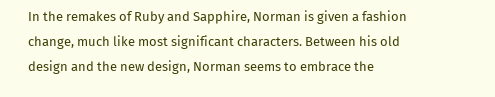In the remakes of Ruby and Sapphire, Norman is given a fashion change, much like most significant characters. Between his old design and the new design, Norman seems to embrace the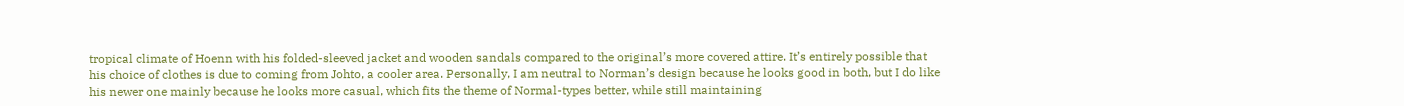tropical climate of Hoenn with his folded-sleeved jacket and wooden sandals compared to the original’s more covered attire. It’s entirely possible that his choice of clothes is due to coming from Johto, a cooler area. Personally, I am neutral to Norman’s design because he looks good in both, but I do like his newer one mainly because he looks more casual, which fits the theme of Normal-types better, while still maintaining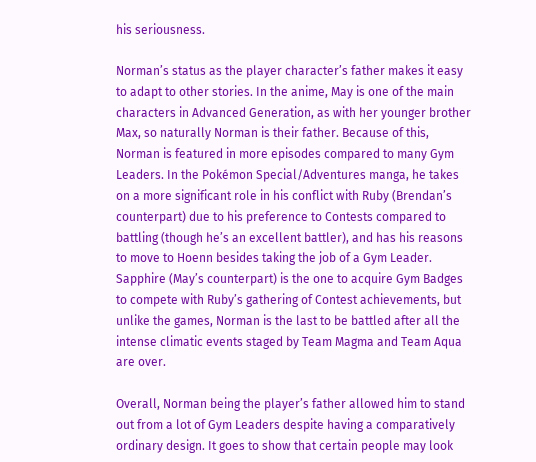his seriousness.

Norman’s status as the player character’s father makes it easy to adapt to other stories. In the anime, May is one of the main characters in Advanced Generation, as with her younger brother Max, so naturally Norman is their father. Because of this, Norman is featured in more episodes compared to many Gym Leaders. In the Pokémon Special/Adventures manga, he takes on a more significant role in his conflict with Ruby (Brendan’s counterpart) due to his preference to Contests compared to battling (though he’s an excellent battler), and has his reasons to move to Hoenn besides taking the job of a Gym Leader. Sapphire (May’s counterpart) is the one to acquire Gym Badges to compete with Ruby’s gathering of Contest achievements, but unlike the games, Norman is the last to be battled after all the intense climatic events staged by Team Magma and Team Aqua are over.

Overall, Norman being the player’s father allowed him to stand out from a lot of Gym Leaders despite having a comparatively ordinary design. It goes to show that certain people may look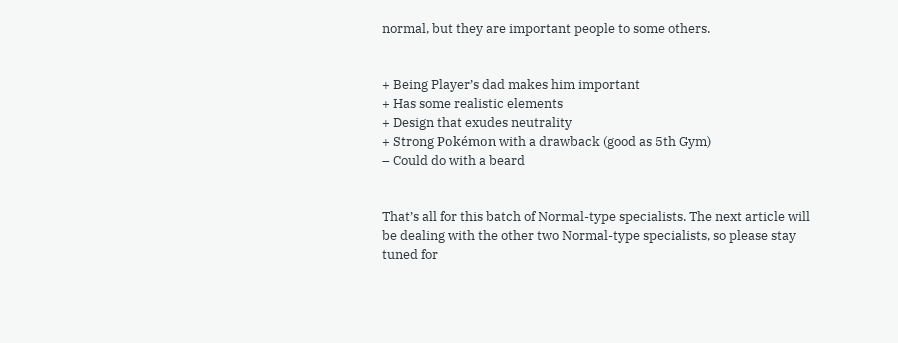normal, but they are important people to some others.


+ Being Player’s dad makes him important
+ Has some realistic elements
+ Design that exudes neutrality
+ Strong Pokémon with a drawback (good as 5th Gym)
– Could do with a beard


That’s all for this batch of Normal-type specialists. The next article will be dealing with the other two Normal-type specialists, so please stay tuned for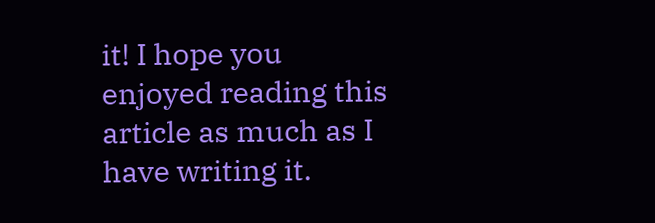it! I hope you enjoyed reading this article as much as I have writing it.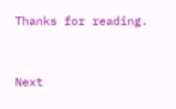Thanks for reading.


Next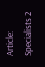Article: Specialists 2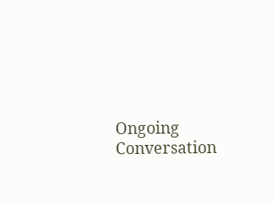Ongoing Conversation